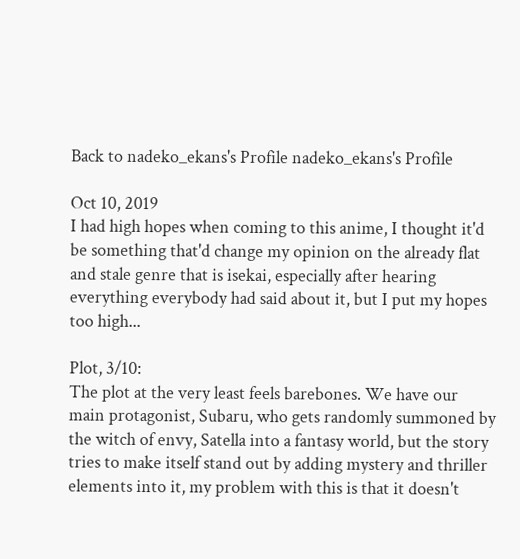Back to nadeko_ekans's Profile nadeko_ekans's Profile

Oct 10, 2019
I had high hopes when coming to this anime, I thought it'd be something that'd change my opinion on the already flat and stale genre that is isekai, especially after hearing everything everybody had said about it, but I put my hopes too high...

Plot, 3/10:
The plot at the very least feels barebones. We have our main protagonist, Subaru, who gets randomly summoned by the witch of envy, Satella into a fantasy world, but the story tries to make itself stand out by adding mystery and thriller elements into it, my problem with this is that it doesn't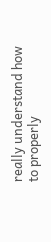really understand how to properly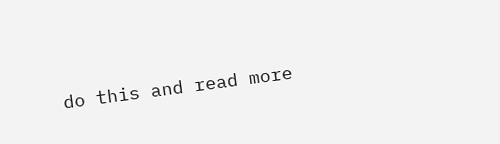do this and read more